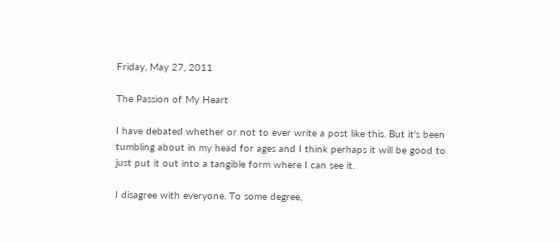Friday, May 27, 2011

The Passion of My Heart

I have debated whether or not to ever write a post like this. But it's been tumbling about in my head for ages and I think perhaps it will be good to just put it out into a tangible form where I can see it.

I disagree with everyone. To some degree,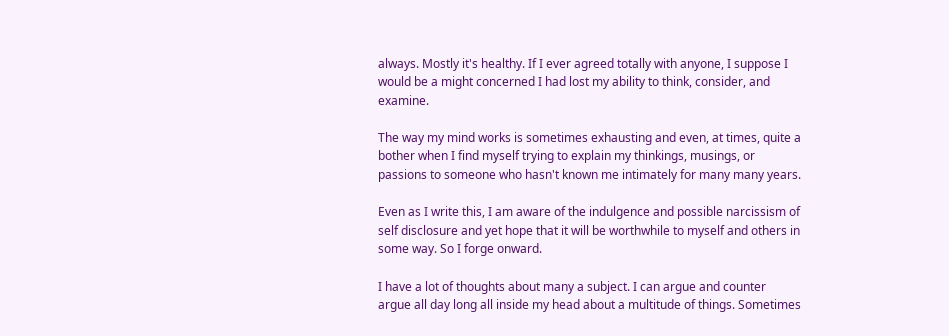always. Mostly it's healthy. If I ever agreed totally with anyone, I suppose I would be a might concerned I had lost my ability to think, consider, and examine.

The way my mind works is sometimes exhausting and even, at times, quite a bother when I find myself trying to explain my thinkings, musings, or passions to someone who hasn't known me intimately for many many years.

Even as I write this, I am aware of the indulgence and possible narcissism of self disclosure and yet hope that it will be worthwhile to myself and others in some way. So I forge onward.

I have a lot of thoughts about many a subject. I can argue and counter argue all day long all inside my head about a multitude of things. Sometimes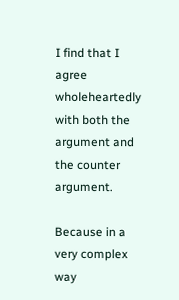I find that I agree wholeheartedly with both the argument and the counter argument.

Because in a very complex way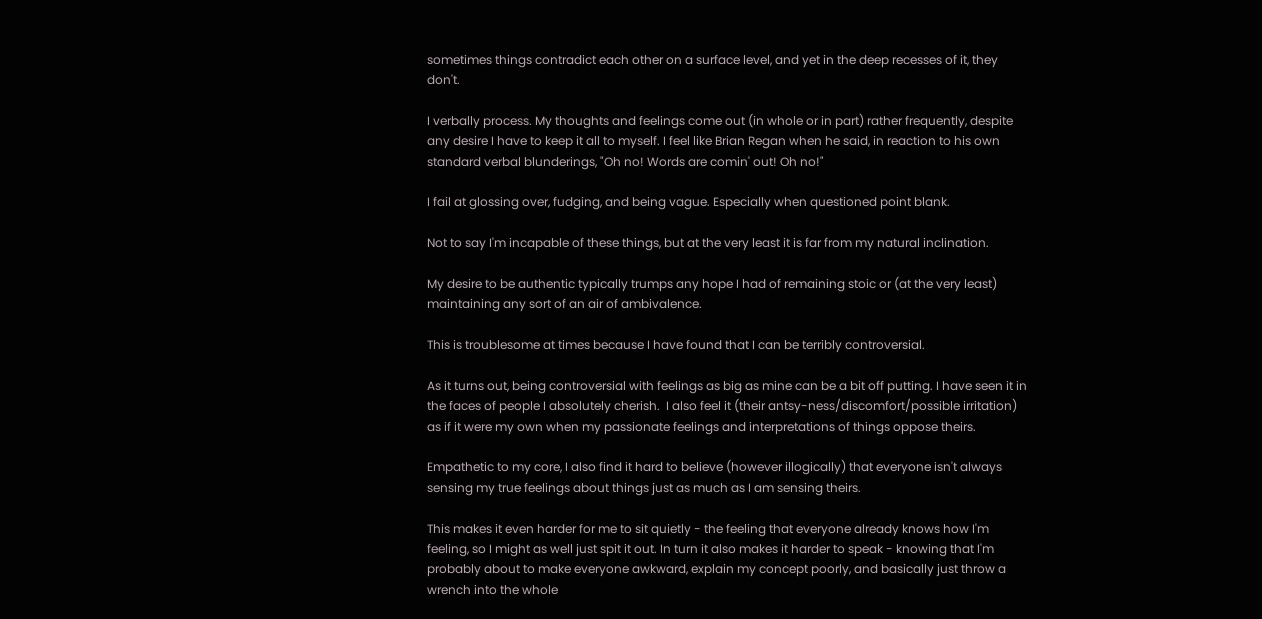sometimes things contradict each other on a surface level, and yet in the deep recesses of it, they don't.

I verbally process. My thoughts and feelings come out (in whole or in part) rather frequently, despite any desire I have to keep it all to myself. I feel like Brian Regan when he said, in reaction to his own standard verbal blunderings, "Oh no! Words are comin' out! Oh no!"

I fail at glossing over, fudging, and being vague. Especially when questioned point blank.

Not to say I'm incapable of these things, but at the very least it is far from my natural inclination.

My desire to be authentic typically trumps any hope I had of remaining stoic or (at the very least) maintaining any sort of an air of ambivalence.

This is troublesome at times because I have found that I can be terribly controversial.

As it turns out, being controversial with feelings as big as mine can be a bit off putting. I have seen it in the faces of people I absolutely cherish.  I also feel it (their antsy-ness/discomfort/possible irritation) as if it were my own when my passionate feelings and interpretations of things oppose theirs.

Empathetic to my core, I also find it hard to believe (however illogically) that everyone isn't always sensing my true feelings about things just as much as I am sensing theirs.

This makes it even harder for me to sit quietly - the feeling that everyone already knows how I'm feeling, so I might as well just spit it out. In turn it also makes it harder to speak - knowing that I'm probably about to make everyone awkward, explain my concept poorly, and basically just throw a wrench into the whole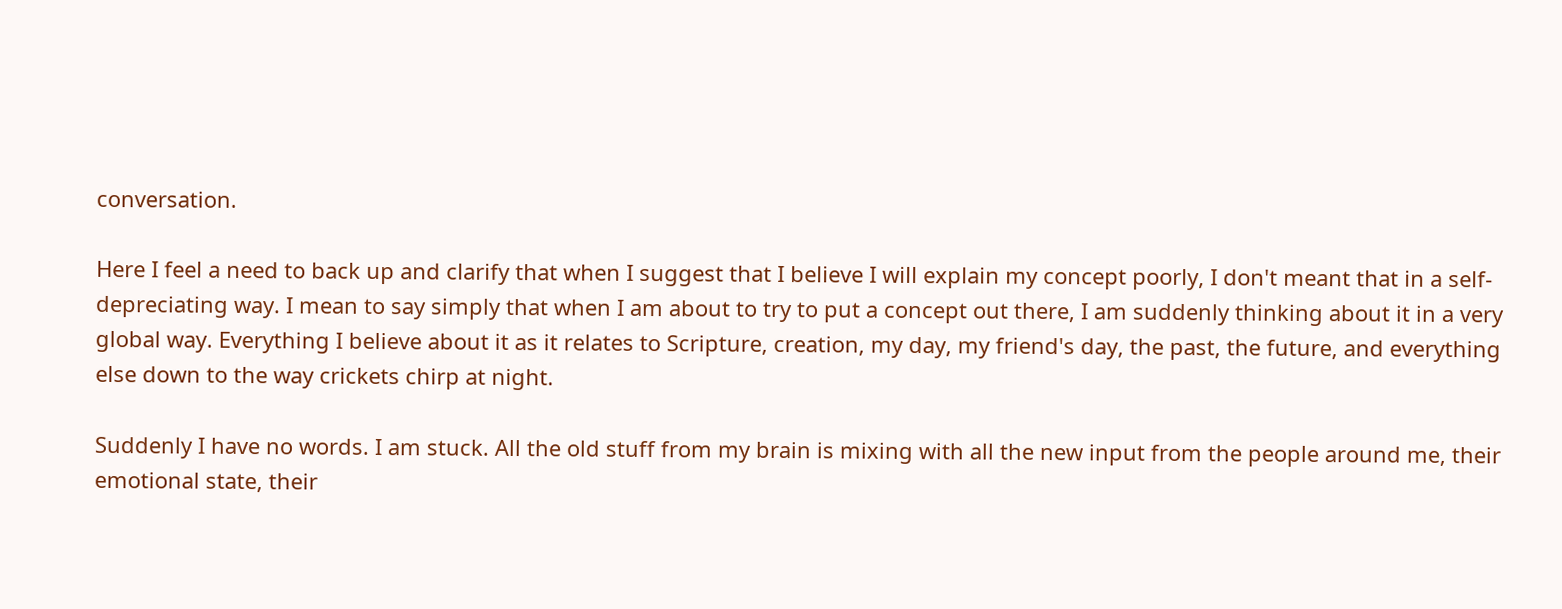conversation.

Here I feel a need to back up and clarify that when I suggest that I believe I will explain my concept poorly, I don't meant that in a self-depreciating way. I mean to say simply that when I am about to try to put a concept out there, I am suddenly thinking about it in a very global way. Everything I believe about it as it relates to Scripture, creation, my day, my friend's day, the past, the future, and everything else down to the way crickets chirp at night.

Suddenly I have no words. I am stuck. All the old stuff from my brain is mixing with all the new input from the people around me, their emotional state, their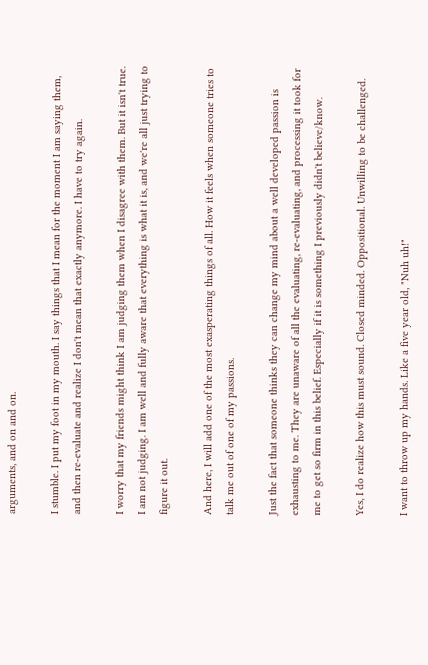arguments, and on and on.

I stumble. I put my foot in my mouth. I say things that I mean for the moment I am saying them, and then re-evaluate and realize I don't mean that exactly anymore. I have to try again.

I worry that my friends might think I am judging them when I disagree with them. But it isn't true. I am not judging. I am well and fully aware that everything is what it is, and we're all just trying to figure it out.

And here, I will add one of the most exasperating things of all. How it feels when someone tries to talk me out of one of my passions.

Just the fact that someone thinks they can change my mind about a well developed passion is exhausting to me. They are unaware of all the evaluating, re-evaluating, and processing it took for me to get so firm in this belief. Especially if it is something I previously didn't believe/know.

Yes, I do realize how this must sound. Closed minded. Oppositional. Unwilling to be challenged.

I want to throw up my hands. Like a five year old, "Nuh uh!"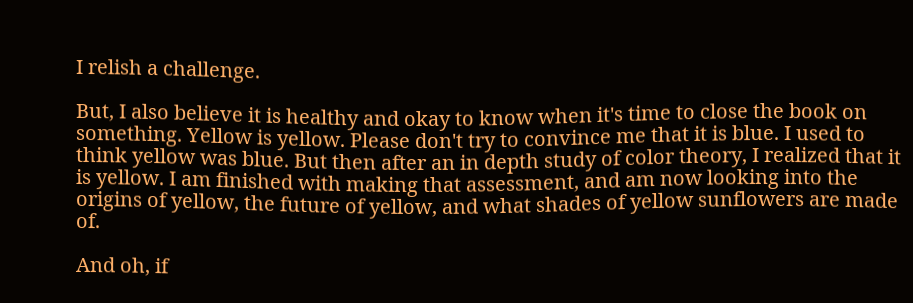I relish a challenge.

But, I also believe it is healthy and okay to know when it's time to close the book on something. Yellow is yellow. Please don't try to convince me that it is blue. I used to think yellow was blue. But then after an in depth study of color theory, I realized that it is yellow. I am finished with making that assessment, and am now looking into the origins of yellow, the future of yellow, and what shades of yellow sunflowers are made of.

And oh, if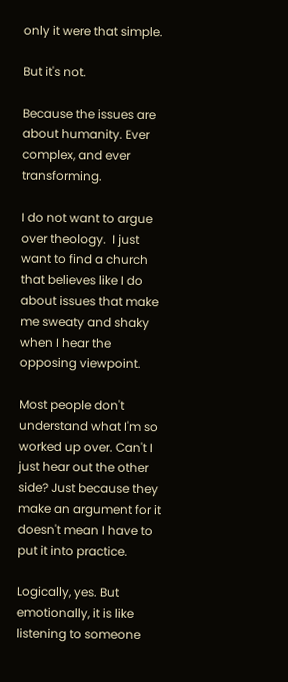only it were that simple.

But it's not.

Because the issues are about humanity. Ever complex, and ever transforming.

I do not want to argue over theology.  I just want to find a church that believes like I do about issues that make me sweaty and shaky when I hear the opposing viewpoint.

Most people don't understand what I'm so worked up over. Can't I just hear out the other side? Just because they make an argument for it doesn't mean I have to put it into practice.

Logically, yes. But emotionally, it is like listening to someone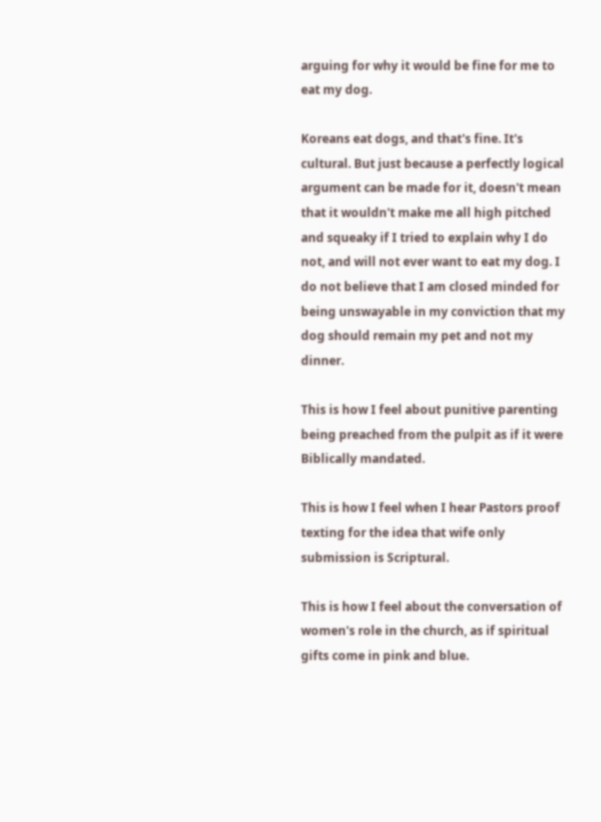arguing for why it would be fine for me to eat my dog.

Koreans eat dogs, and that's fine. It's cultural. But just because a perfectly logical argument can be made for it, doesn't mean that it wouldn't make me all high pitched and squeaky if I tried to explain why I do not, and will not ever want to eat my dog. I do not believe that I am closed minded for being unswayable in my conviction that my dog should remain my pet and not my dinner.

This is how I feel about punitive parenting being preached from the pulpit as if it were Biblically mandated.

This is how I feel when I hear Pastors proof texting for the idea that wife only submission is Scriptural.

This is how I feel about the conversation of women's role in the church, as if spiritual gifts come in pink and blue.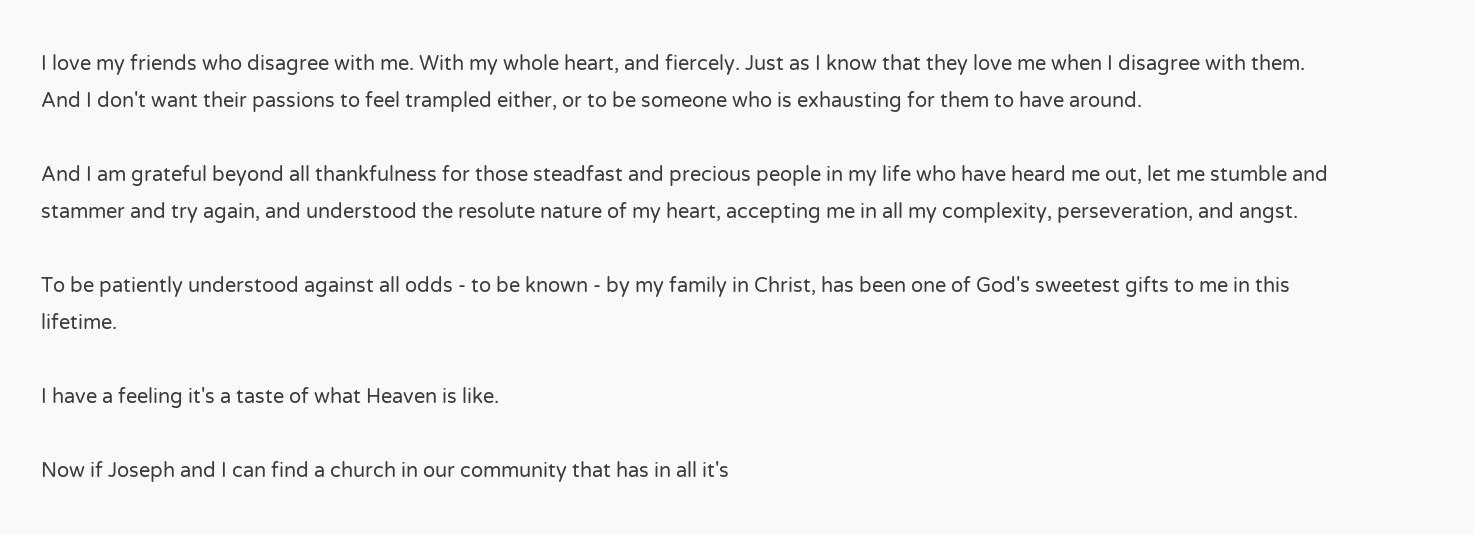I love my friends who disagree with me. With my whole heart, and fiercely. Just as I know that they love me when I disagree with them. And I don't want their passions to feel trampled either, or to be someone who is exhausting for them to have around.

And I am grateful beyond all thankfulness for those steadfast and precious people in my life who have heard me out, let me stumble and stammer and try again, and understood the resolute nature of my heart, accepting me in all my complexity, perseveration, and angst.

To be patiently understood against all odds - to be known - by my family in Christ, has been one of God's sweetest gifts to me in this lifetime.

I have a feeling it's a taste of what Heaven is like.

Now if Joseph and I can find a church in our community that has in all it's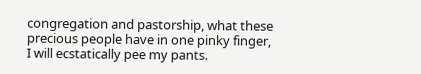congregation and pastorship, what these precious people have in one pinky finger, I will ecstatically pee my pants.